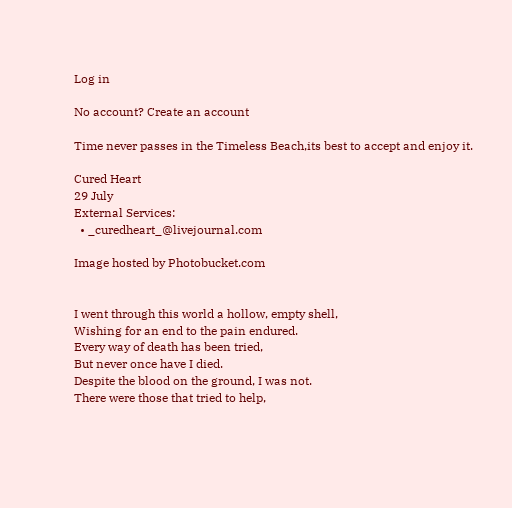Log in

No account? Create an account

Time never passes in the Timeless Beach,its best to accept and enjoy it.

Cured Heart
29 July
External Services:
  • _curedheart_@livejournal.com

Image hosted by Photobucket.com


I went through this world a hollow, empty shell,
Wishing for an end to the pain endured.
Every way of death has been tried,
But never once have I died.
Despite the blood on the ground, I was not.
There were those that tried to help,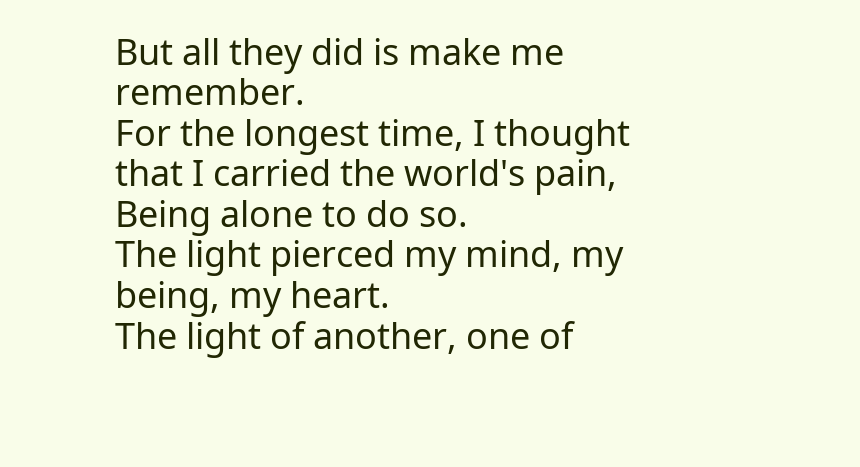But all they did is make me remember.
For the longest time, I thought that I carried the world's pain,
Being alone to do so.
The light pierced my mind, my being, my heart.
The light of another, one of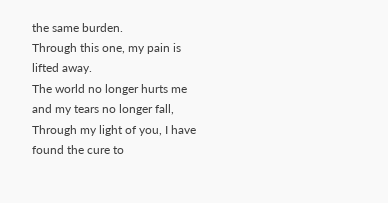the same burden.
Through this one, my pain is lifted away.
The world no longer hurts me and my tears no longer fall,
Through my light of you, I have found the cure to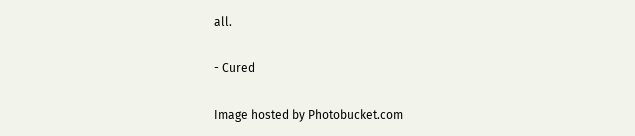all.

- Cured

Image hosted by Photobucket.com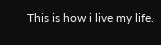This is how i live my life.